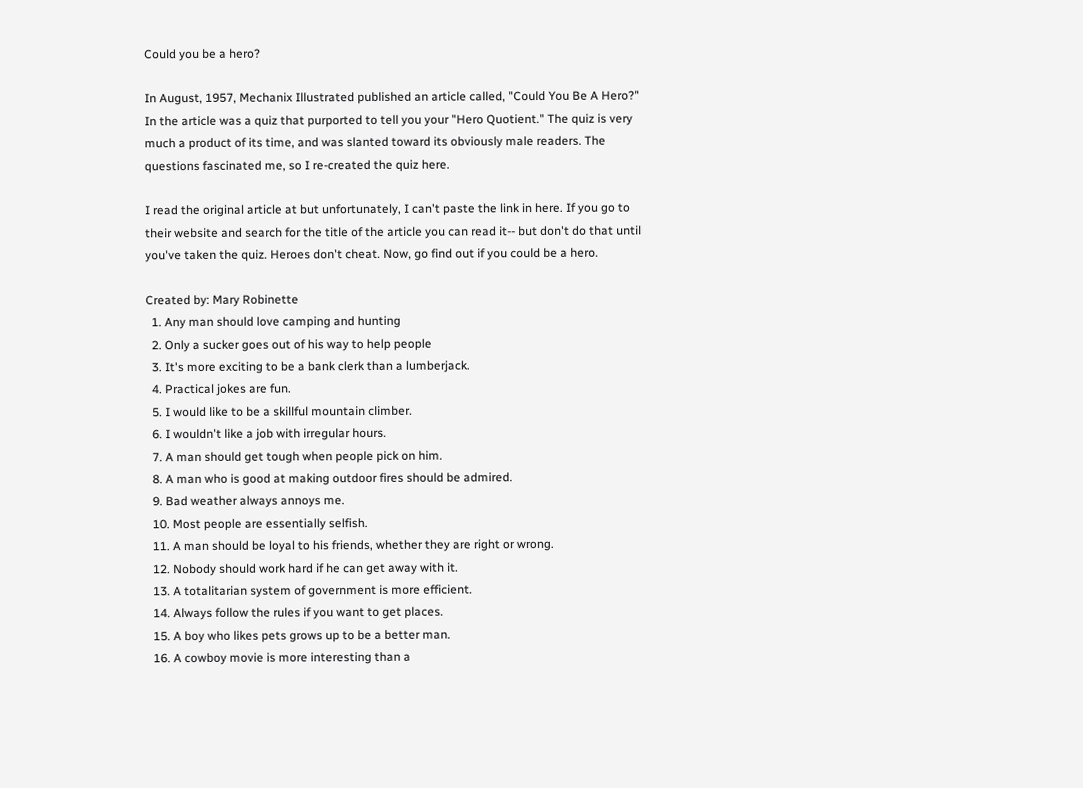Could you be a hero?

In August, 1957, Mechanix Illustrated published an article called, "Could You Be A Hero?" In the article was a quiz that purported to tell you your "Hero Quotient." The quiz is very much a product of its time, and was slanted toward its obviously male readers. The questions fascinated me, so I re-created the quiz here.

I read the original article at but unfortunately, I can't paste the link in here. If you go to their website and search for the title of the article you can read it-- but don't do that until you've taken the quiz. Heroes don't cheat. Now, go find out if you could be a hero.

Created by: Mary Robinette
  1. Any man should love camping and hunting
  2. Only a sucker goes out of his way to help people
  3. It's more exciting to be a bank clerk than a lumberjack.
  4. Practical jokes are fun.
  5. I would like to be a skillful mountain climber.
  6. I wouldn't like a job with irregular hours.
  7. A man should get tough when people pick on him.
  8. A man who is good at making outdoor fires should be admired.
  9. Bad weather always annoys me.
  10. Most people are essentially selfish.
  11. A man should be loyal to his friends, whether they are right or wrong.
  12. Nobody should work hard if he can get away with it.
  13. A totalitarian system of government is more efficient.
  14. Always follow the rules if you want to get places.
  15. A boy who likes pets grows up to be a better man.
  16. A cowboy movie is more interesting than a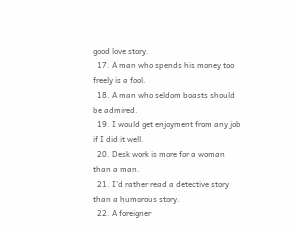good love story.
  17. A man who spends his money too freely is a fool.
  18. A man who seldom boasts should be admired.
  19. I would get enjoyment from any job if I did it well.
  20. Desk work is more for a woman than a man.
  21. I'd rather read a detective story than a humorous story.
  22. A foreigner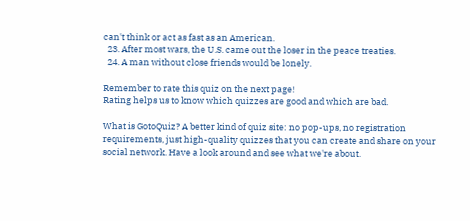can't think or act as fast as an American.
  23. After most wars, the U.S. came out the loser in the peace treaties.
  24. A man without close friends would be lonely.

Remember to rate this quiz on the next page!
Rating helps us to know which quizzes are good and which are bad.

What is GotoQuiz? A better kind of quiz site: no pop-ups, no registration requirements, just high-quality quizzes that you can create and share on your social network. Have a look around and see what we're about.